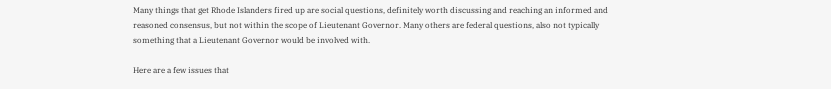Many things that get Rhode Islanders fired up are social questions, definitely worth discussing and reaching an informed and reasoned consensus, but not within the scope of Lieutenant Governor. Many others are federal questions, also not typically something that a Lieutenant Governor would be involved with.

Here are a few issues that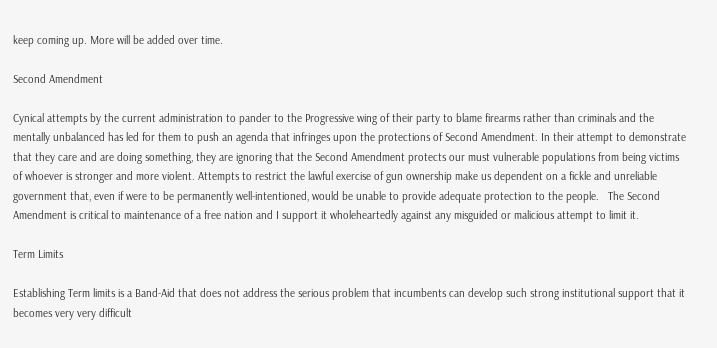keep coming up. More will be added over time.

Second Amendment

Cynical attempts by the current administration to pander to the Progressive wing of their party to blame firearms rather than criminals and the mentally unbalanced has led for them to push an agenda that infringes upon the protections of Second Amendment. In their attempt to demonstrate that they care and are doing something, they are ignoring that the Second Amendment protects our must vulnerable populations from being victims of whoever is stronger and more violent. Attempts to restrict the lawful exercise of gun ownership make us dependent on a fickle and unreliable government that, even if were to be permanently well-intentioned, would be unable to provide adequate protection to the people.   The Second Amendment is critical to maintenance of a free nation and I support it wholeheartedly against any misguided or malicious attempt to limit it.

Term Limits

Establishing Term limits is a Band-Aid that does not address the serious problem that incumbents can develop such strong institutional support that it becomes very very difficult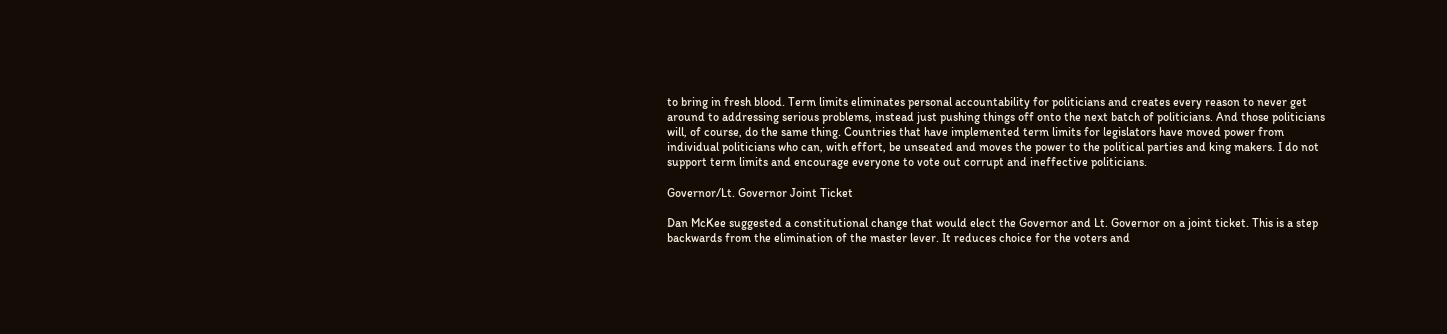to bring in fresh blood. Term limits eliminates personal accountability for politicians and creates every reason to never get around to addressing serious problems, instead just pushing things off onto the next batch of politicians. And those politicians will, of course, do the same thing. Countries that have implemented term limits for legislators have moved power from individual politicians who can, with effort, be unseated and moves the power to the political parties and king makers. I do not support term limits and encourage everyone to vote out corrupt and ineffective politicians.

Governor/Lt. Governor Joint Ticket

Dan McKee suggested a constitutional change that would elect the Governor and Lt. Governor on a joint ticket. This is a step backwards from the elimination of the master lever. It reduces choice for the voters and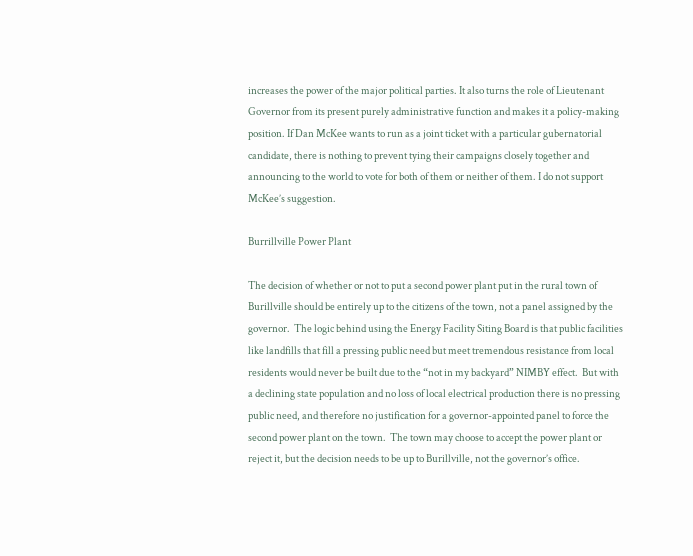increases the power of the major political parties. It also turns the role of Lieutenant Governor from its present purely administrative function and makes it a policy-making position. If Dan McKee wants to run as a joint ticket with a particular gubernatorial candidate, there is nothing to prevent tying their campaigns closely together and announcing to the world to vote for both of them or neither of them. I do not support McKee’s suggestion.

Burrillville Power Plant

The decision of whether or not to put a second power plant put in the rural town of Burillville should be entirely up to the citizens of the town, not a panel assigned by the governor.  The logic behind using the Energy Facility Siting Board is that public facilities like landfills that fill a pressing public need but meet tremendous resistance from local residents would never be built due to the “not in my backyard” NIMBY effect.  But with a declining state population and no loss of local electrical production there is no pressing public need, and therefore no justification for a governor-appointed panel to force the second power plant on the town.  The town may choose to accept the power plant or reject it, but the decision needs to be up to Burillville, not the governor’s office.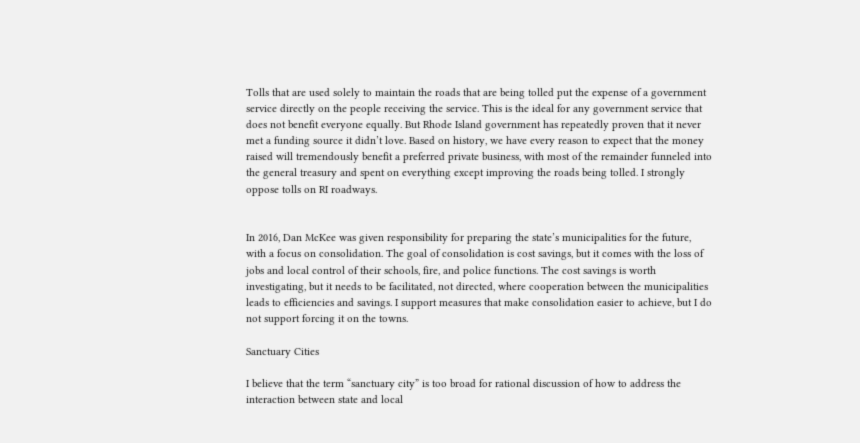Tolls that are used solely to maintain the roads that are being tolled put the expense of a government service directly on the people receiving the service. This is the ideal for any government service that does not benefit everyone equally. But Rhode Island government has repeatedly proven that it never met a funding source it didn’t love. Based on history, we have every reason to expect that the money raised will tremendously benefit a preferred private business, with most of the remainder funneled into the general treasury and spent on everything except improving the roads being tolled. I strongly oppose tolls on RI roadways.


In 2016, Dan McKee was given responsibility for preparing the state’s municipalities for the future, with a focus on consolidation. The goal of consolidation is cost savings, but it comes with the loss of jobs and local control of their schools, fire, and police functions. The cost savings is worth investigating, but it needs to be facilitated, not directed, where cooperation between the municipalities leads to efficiencies and savings. I support measures that make consolidation easier to achieve, but I do not support forcing it on the towns.

Sanctuary Cities

I believe that the term “sanctuary city” is too broad for rational discussion of how to address the interaction between state and local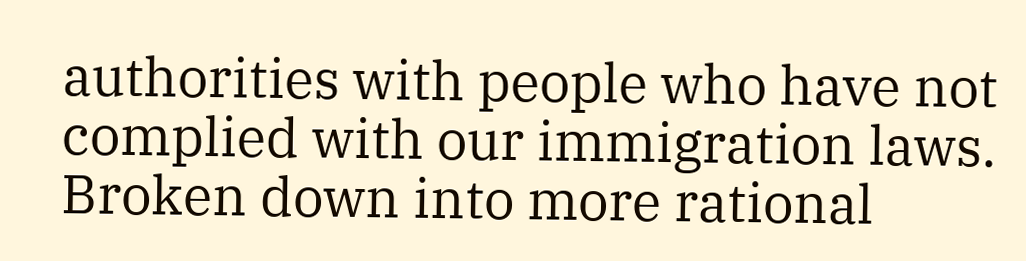authorities with people who have not complied with our immigration laws. Broken down into more rational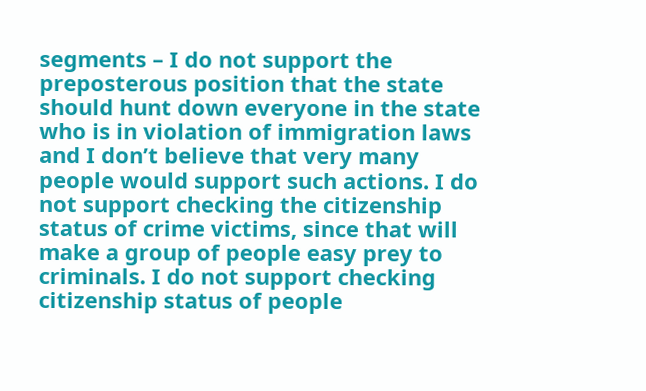segments – I do not support the preposterous position that the state should hunt down everyone in the state who is in violation of immigration laws and I don’t believe that very many people would support such actions. I do not support checking the citizenship status of crime victims, since that will make a group of people easy prey to criminals. I do not support checking citizenship status of people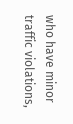who have minor traffic violations,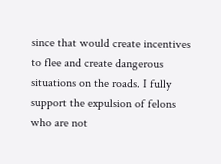since that would create incentives to flee and create dangerous situations on the roads. I fully support the expulsion of felons who are not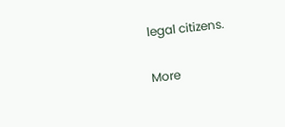legal citizens.

More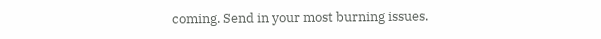coming. Send in your most burning issues.